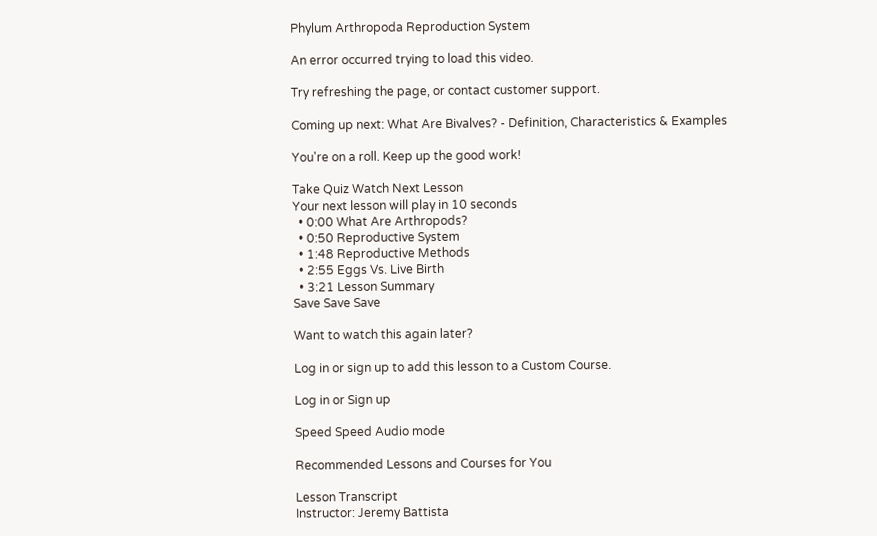Phylum Arthropoda Reproduction System

An error occurred trying to load this video.

Try refreshing the page, or contact customer support.

Coming up next: What Are Bivalves? - Definition, Characteristics & Examples

You're on a roll. Keep up the good work!

Take Quiz Watch Next Lesson
Your next lesson will play in 10 seconds
  • 0:00 What Are Arthropods?
  • 0:50 Reproductive System
  • 1:48 Reproductive Methods
  • 2:55 Eggs Vs. Live Birth
  • 3:21 Lesson Summary
Save Save Save

Want to watch this again later?

Log in or sign up to add this lesson to a Custom Course.

Log in or Sign up

Speed Speed Audio mode

Recommended Lessons and Courses for You

Lesson Transcript
Instructor: Jeremy Battista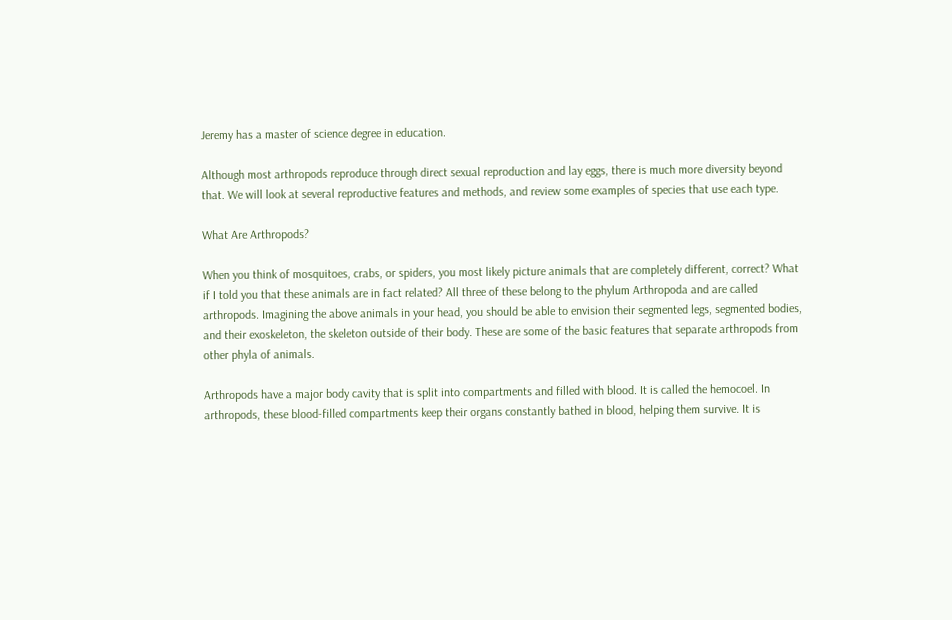Jeremy has a master of science degree in education.

Although most arthropods reproduce through direct sexual reproduction and lay eggs, there is much more diversity beyond that. We will look at several reproductive features and methods, and review some examples of species that use each type.

What Are Arthropods?

When you think of mosquitoes, crabs, or spiders, you most likely picture animals that are completely different, correct? What if I told you that these animals are in fact related? All three of these belong to the phylum Arthropoda and are called arthropods. Imagining the above animals in your head, you should be able to envision their segmented legs, segmented bodies, and their exoskeleton, the skeleton outside of their body. These are some of the basic features that separate arthropods from other phyla of animals.

Arthropods have a major body cavity that is split into compartments and filled with blood. It is called the hemocoel. In arthropods, these blood-filled compartments keep their organs constantly bathed in blood, helping them survive. It is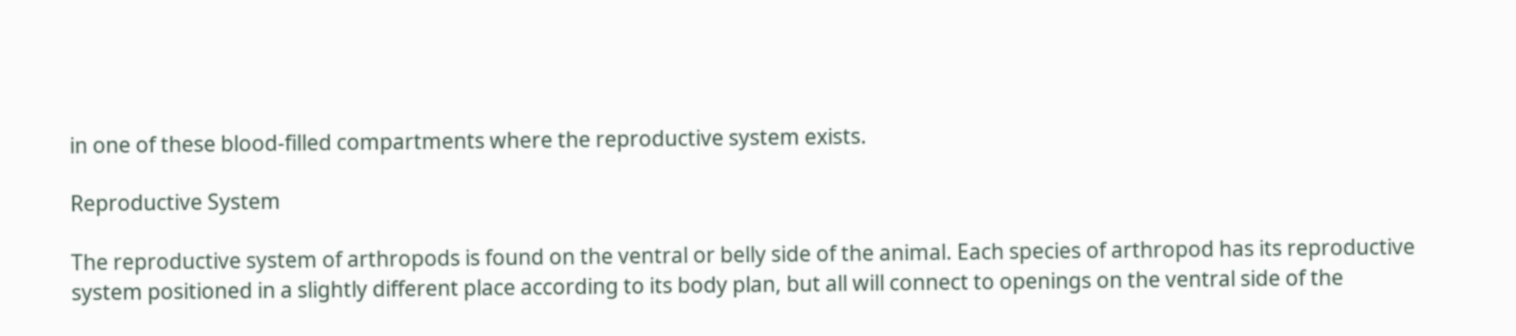in one of these blood-filled compartments where the reproductive system exists.

Reproductive System

The reproductive system of arthropods is found on the ventral or belly side of the animal. Each species of arthropod has its reproductive system positioned in a slightly different place according to its body plan, but all will connect to openings on the ventral side of the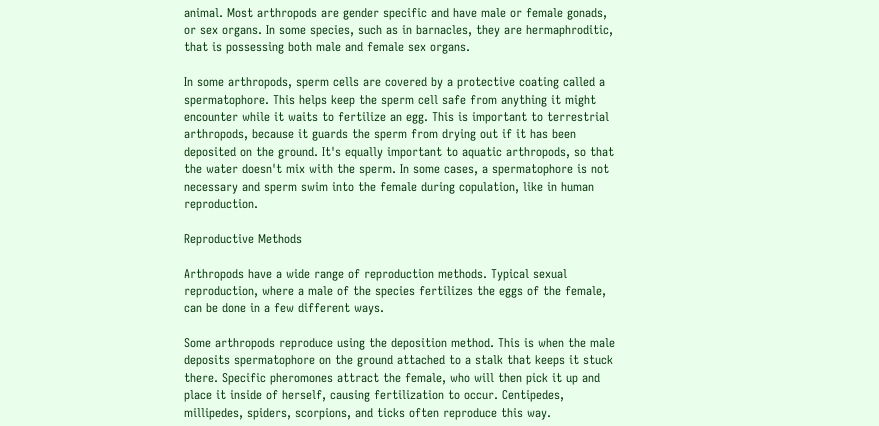animal. Most arthropods are gender specific and have male or female gonads, or sex organs. In some species, such as in barnacles, they are hermaphroditic, that is possessing both male and female sex organs.

In some arthropods, sperm cells are covered by a protective coating called a spermatophore. This helps keep the sperm cell safe from anything it might encounter while it waits to fertilize an egg. This is important to terrestrial arthropods, because it guards the sperm from drying out if it has been deposited on the ground. It's equally important to aquatic arthropods, so that the water doesn't mix with the sperm. In some cases, a spermatophore is not necessary and sperm swim into the female during copulation, like in human reproduction.

Reproductive Methods

Arthropods have a wide range of reproduction methods. Typical sexual reproduction, where a male of the species fertilizes the eggs of the female, can be done in a few different ways.

Some arthropods reproduce using the deposition method. This is when the male deposits spermatophore on the ground attached to a stalk that keeps it stuck there. Specific pheromones attract the female, who will then pick it up and place it inside of herself, causing fertilization to occur. Centipedes, millipedes, spiders, scorpions, and ticks often reproduce this way.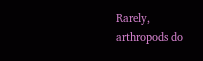Rarely, arthropods do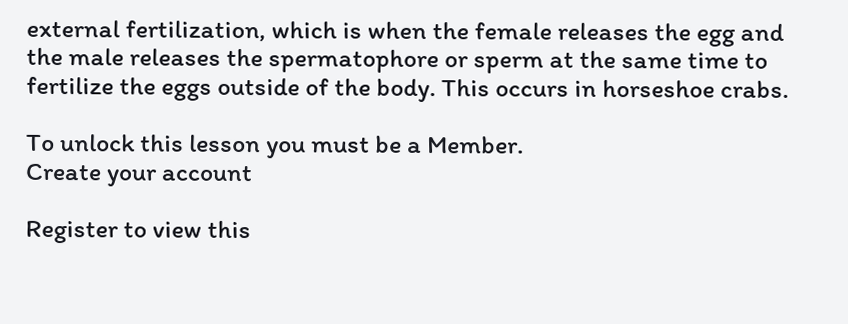external fertilization, which is when the female releases the egg and the male releases the spermatophore or sperm at the same time to fertilize the eggs outside of the body. This occurs in horseshoe crabs.

To unlock this lesson you must be a Member.
Create your account

Register to view this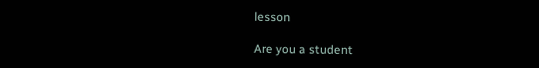lesson

Are you a student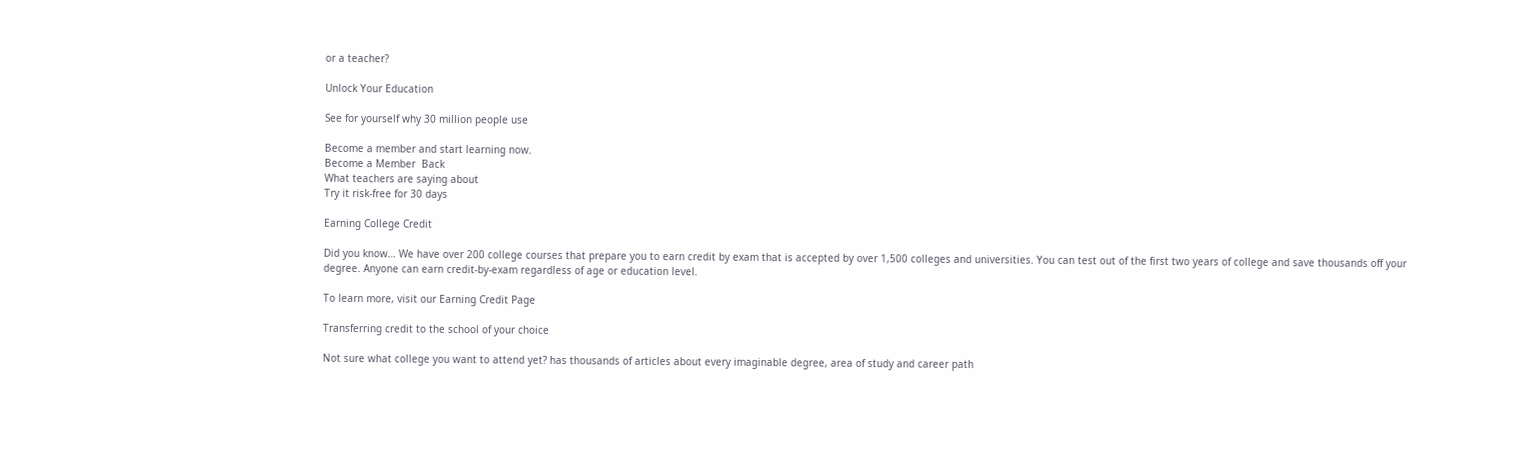or a teacher?

Unlock Your Education

See for yourself why 30 million people use

Become a member and start learning now.
Become a Member  Back
What teachers are saying about
Try it risk-free for 30 days

Earning College Credit

Did you know… We have over 200 college courses that prepare you to earn credit by exam that is accepted by over 1,500 colleges and universities. You can test out of the first two years of college and save thousands off your degree. Anyone can earn credit-by-exam regardless of age or education level.

To learn more, visit our Earning Credit Page

Transferring credit to the school of your choice

Not sure what college you want to attend yet? has thousands of articles about every imaginable degree, area of study and career path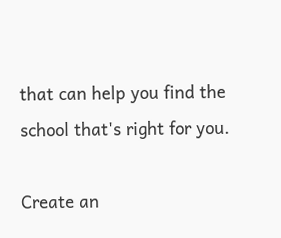that can help you find the school that's right for you.

Create an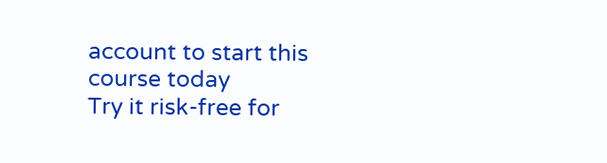account to start this course today
Try it risk-free for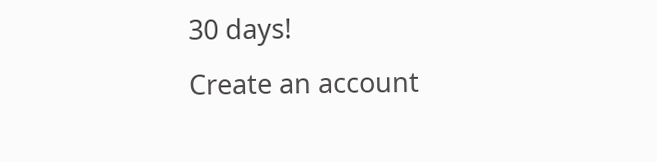30 days!
Create an account